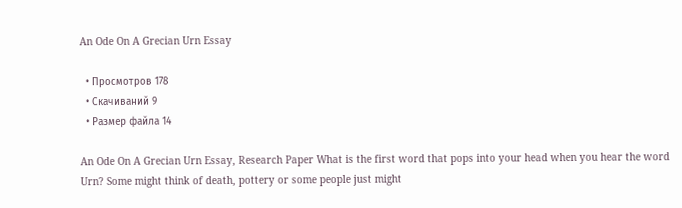An Ode On A Grecian Urn Essay

  • Просмотров 178
  • Скачиваний 9
  • Размер файла 14

An Ode On A Grecian Urn Essay, Research Paper What is the first word that pops into your head when you hear the word Urn? Some might think of death, pottery or some people just might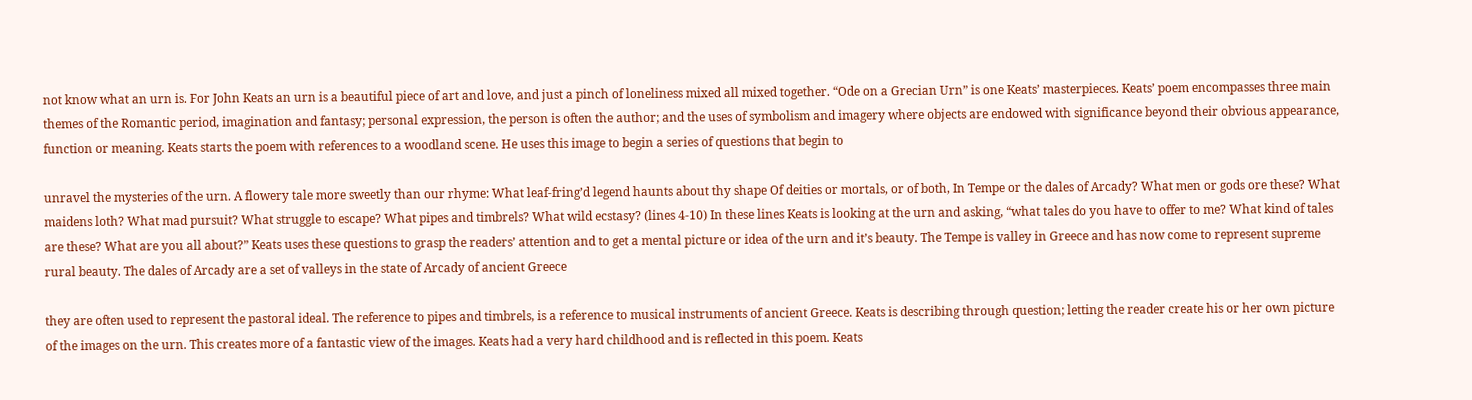not know what an urn is. For John Keats an urn is a beautiful piece of art and love, and just a pinch of loneliness mixed all mixed together. “Ode on a Grecian Urn” is one Keats’ masterpieces. Keats’ poem encompasses three main themes of the Romantic period, imagination and fantasy; personal expression, the person is often the author; and the uses of symbolism and imagery where objects are endowed with significance beyond their obvious appearance, function or meaning. Keats starts the poem with references to a woodland scene. He uses this image to begin a series of questions that begin to

unravel the mysteries of the urn. A flowery tale more sweetly than our rhyme: What leaf-fring’d legend haunts about thy shape Of deities or mortals, or of both, In Tempe or the dales of Arcady? What men or gods ore these? What maidens loth? What mad pursuit? What struggle to escape? What pipes and timbrels? What wild ecstasy? (lines 4-10) In these lines Keats is looking at the urn and asking, “what tales do you have to offer to me? What kind of tales are these? What are you all about?” Keats uses these questions to grasp the readers’ attention and to get a mental picture or idea of the urn and it’s beauty. The Tempe is valley in Greece and has now come to represent supreme rural beauty. The dales of Arcady are a set of valleys in the state of Arcady of ancient Greece

they are often used to represent the pastoral ideal. The reference to pipes and timbrels, is a reference to musical instruments of ancient Greece. Keats is describing through question; letting the reader create his or her own picture of the images on the urn. This creates more of a fantastic view of the images. Keats had a very hard childhood and is reflected in this poem. Keats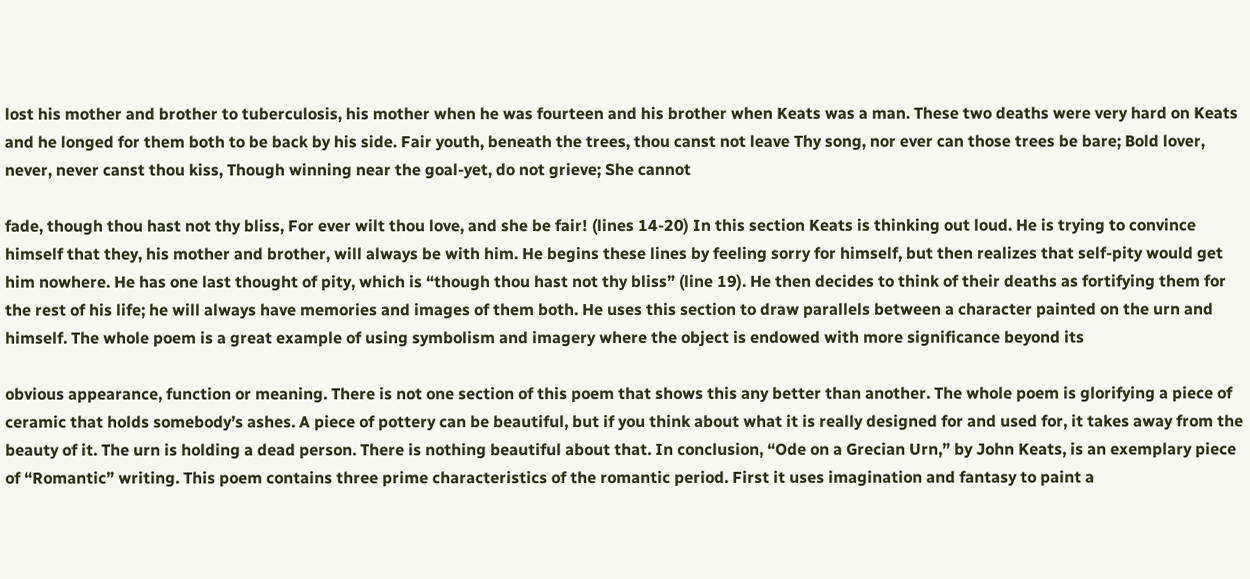lost his mother and brother to tuberculosis, his mother when he was fourteen and his brother when Keats was a man. These two deaths were very hard on Keats and he longed for them both to be back by his side. Fair youth, beneath the trees, thou canst not leave Thy song, nor ever can those trees be bare; Bold lover, never, never canst thou kiss, Though winning near the goal-yet, do not grieve; She cannot

fade, though thou hast not thy bliss, For ever wilt thou love, and she be fair! (lines 14-20) In this section Keats is thinking out loud. He is trying to convince himself that they, his mother and brother, will always be with him. He begins these lines by feeling sorry for himself, but then realizes that self-pity would get him nowhere. He has one last thought of pity, which is “though thou hast not thy bliss” (line 19). He then decides to think of their deaths as fortifying them for the rest of his life; he will always have memories and images of them both. He uses this section to draw parallels between a character painted on the urn and himself. The whole poem is a great example of using symbolism and imagery where the object is endowed with more significance beyond its

obvious appearance, function or meaning. There is not one section of this poem that shows this any better than another. The whole poem is glorifying a piece of ceramic that holds somebody’s ashes. A piece of pottery can be beautiful, but if you think about what it is really designed for and used for, it takes away from the beauty of it. The urn is holding a dead person. There is nothing beautiful about that. In conclusion, “Ode on a Grecian Urn,” by John Keats, is an exemplary piece of “Romantic” writing. This poem contains three prime characteristics of the romantic period. First it uses imagination and fantasy to paint a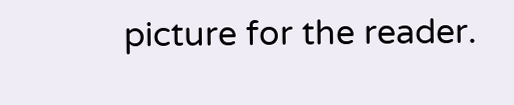picture for the reader.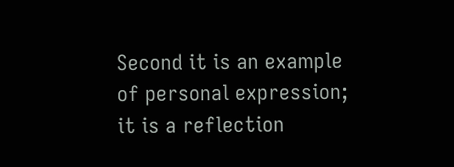Second it is an example of personal expression; it is a reflection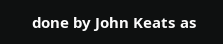done by John Keats as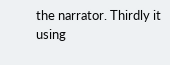the narrator. Thirdly it using